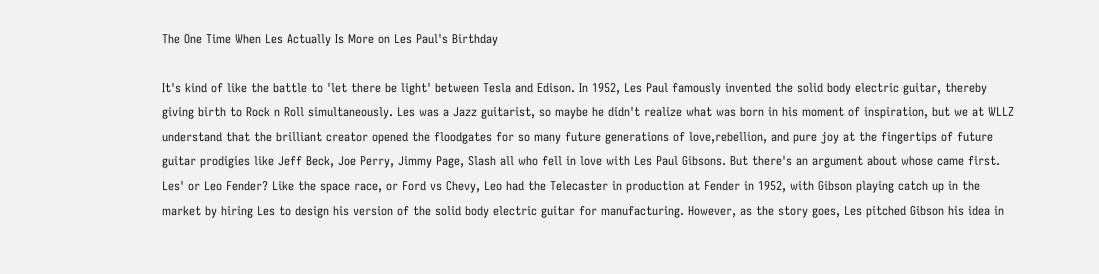The One Time When Les Actually Is More on Les Paul's Birthday

It's kind of like the battle to 'let there be light' between Tesla and Edison. In 1952, Les Paul famously invented the solid body electric guitar, thereby giving birth to Rock n Roll simultaneously. Les was a Jazz guitarist, so maybe he didn't realize what was born in his moment of inspiration, but we at WLLZ understand that the brilliant creator opened the floodgates for so many future generations of love,rebellion, and pure joy at the fingertips of future guitar prodigies like Jeff Beck, Joe Perry, Jimmy Page, Slash all who fell in love with Les Paul Gibsons. But there's an argument about whose came first. Les' or Leo Fender? Like the space race, or Ford vs Chevy, Leo had the Telecaster in production at Fender in 1952, with Gibson playing catch up in the market by hiring Les to design his version of the solid body electric guitar for manufacturing. However, as the story goes, Les pitched Gibson his idea in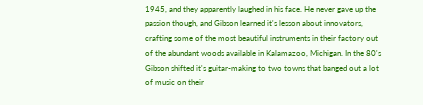1945, and they apparently laughed in his face. He never gave up the passion though, and Gibson learned it's lesson about innovators, crafting some of the most beautiful instruments in their factory out of the abundant woods available in Kalamazoo, Michigan. In the 80's Gibson shifted it's guitar-making to two towns that banged out a lot of music on their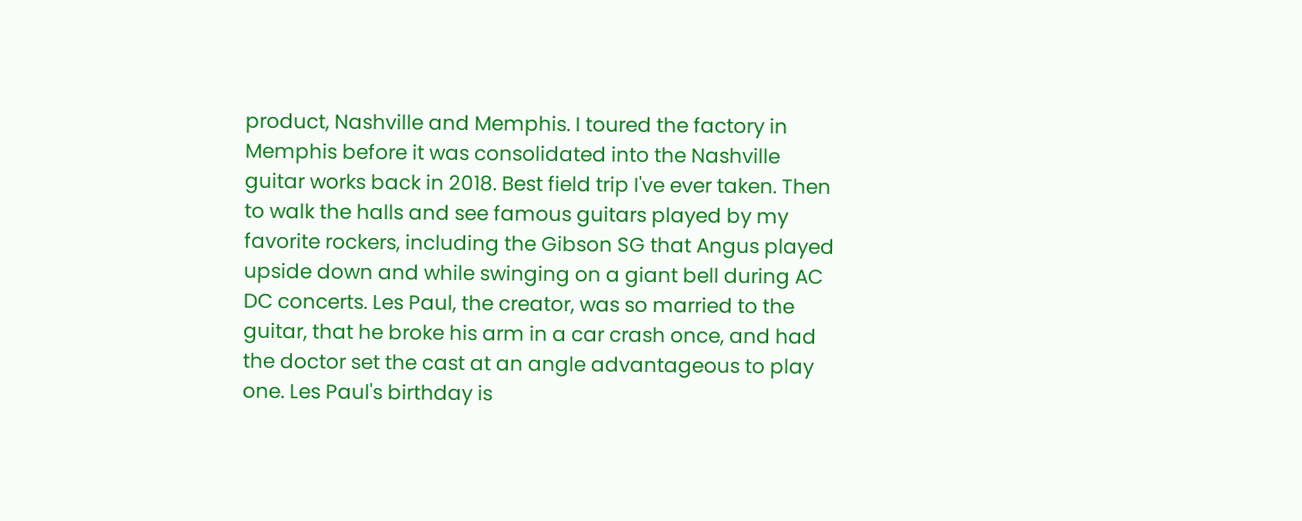product, Nashville and Memphis. I toured the factory in Memphis before it was consolidated into the Nashville guitar works back in 2018. Best field trip I've ever taken. Then to walk the halls and see famous guitars played by my favorite rockers, including the Gibson SG that Angus played upside down and while swinging on a giant bell during AC DC concerts. Les Paul, the creator, was so married to the guitar, that he broke his arm in a car crash once, and had the doctor set the cast at an angle advantageous to play one. Les Paul's birthday is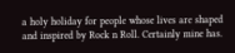a holy holiday for people whose lives are shaped and inspired by Rock n Roll. Certainly mine has.